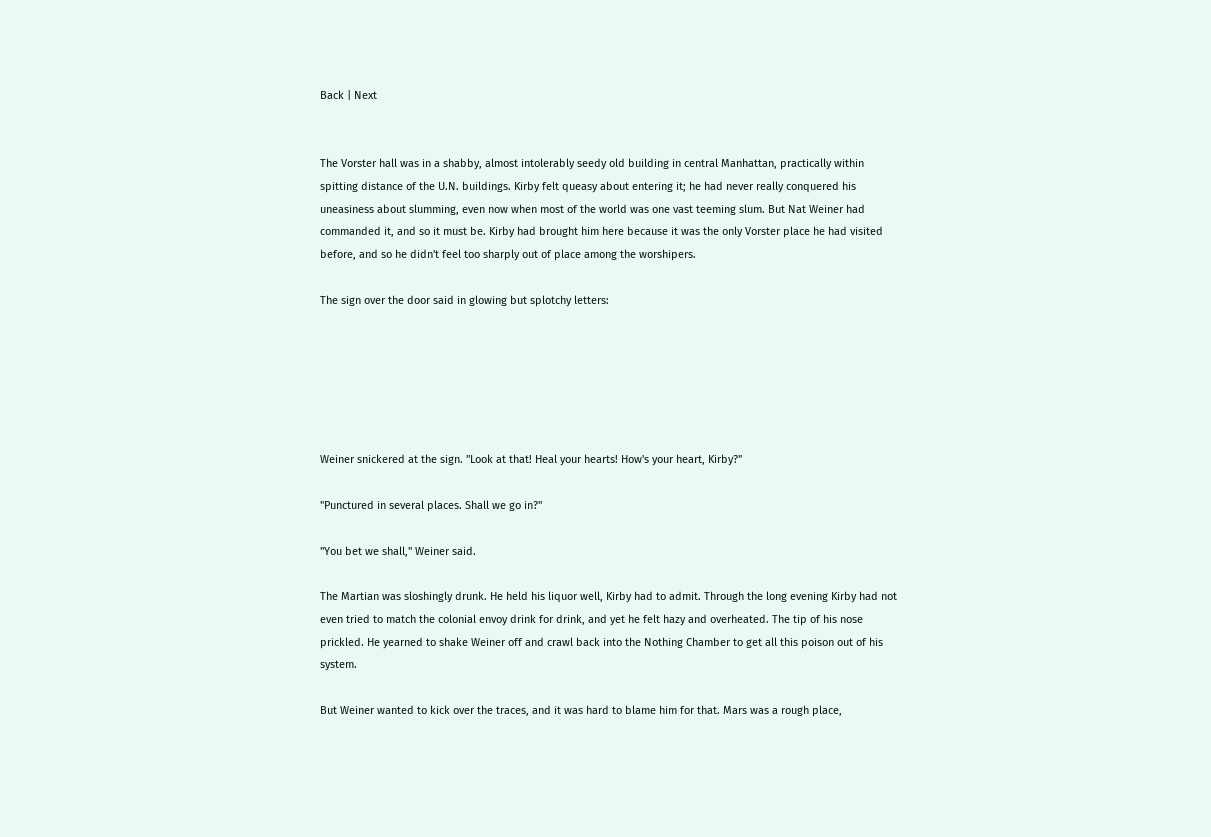Back | Next


The Vorster hall was in a shabby, almost intolerably seedy old building in central Manhattan, practically within spitting distance of the U.N. buildings. Kirby felt queasy about entering it; he had never really conquered his uneasiness about slumming, even now when most of the world was one vast teeming slum. But Nat Weiner had commanded it, and so it must be. Kirby had brought him here because it was the only Vorster place he had visited before, and so he didn't feel too sharply out of place among the worshipers.

The sign over the door said in glowing but splotchy letters:






Weiner snickered at the sign. "Look at that! Heal your hearts! How's your heart, Kirby?"

"Punctured in several places. Shall we go in?"

"You bet we shall," Weiner said.

The Martian was sloshingly drunk. He held his liquor well, Kirby had to admit. Through the long evening Kirby had not even tried to match the colonial envoy drink for drink, and yet he felt hazy and overheated. The tip of his nose prickled. He yearned to shake Weiner off and crawl back into the Nothing Chamber to get all this poison out of his system.

But Weiner wanted to kick over the traces, and it was hard to blame him for that. Mars was a rough place,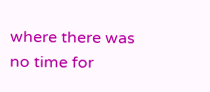where there was no time for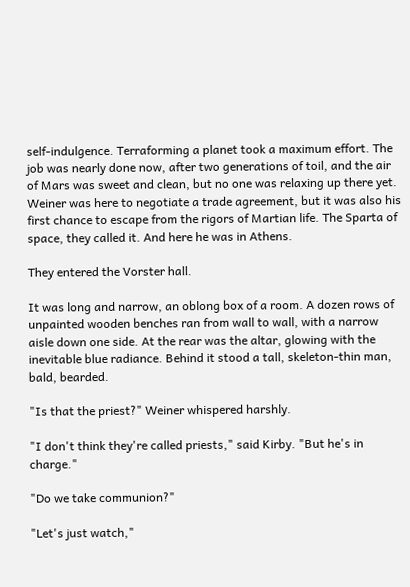self-indulgence. Terraforming a planet took a maximum effort. The job was nearly done now, after two generations of toil, and the air of Mars was sweet and clean, but no one was relaxing up there yet. Weiner was here to negotiate a trade agreement, but it was also his first chance to escape from the rigors of Martian life. The Sparta of space, they called it. And here he was in Athens.

They entered the Vorster hall.

It was long and narrow, an oblong box of a room. A dozen rows of unpainted wooden benches ran from wall to wall, with a narrow aisle down one side. At the rear was the altar, glowing with the inevitable blue radiance. Behind it stood a tall, skeleton-thin man, bald, bearded.

"Is that the priest?" Weiner whispered harshly.

"I don't think they're called priests," said Kirby. "But he's in charge."

"Do we take communion?"

"Let's just watch,"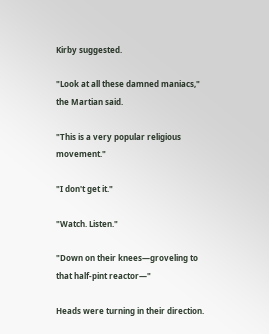Kirby suggested.

"Look at all these damned maniacs," the Martian said.

"This is a very popular religious movement."

"I don't get it."

"Watch. Listen."

"Down on their knees—groveling to that half-pint reactor—"

Heads were turning in their direction.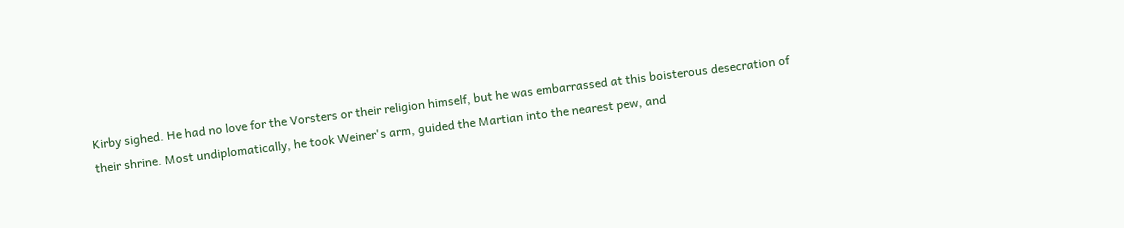Kirby sighed. He had no love for the Vorsters or their religion himself, but he was embarrassed at this boisterous desecration of their shrine. Most undiplomatically, he took Weiner's arm, guided the Martian into the nearest pew, and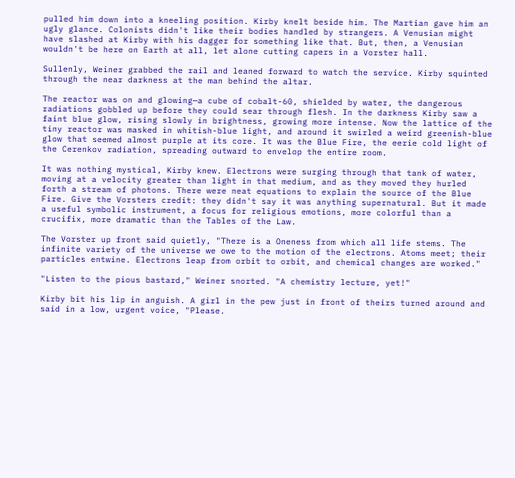pulled him down into a kneeling position. Kirby knelt beside him. The Martian gave him an ugly glance. Colonists didn't like their bodies handled by strangers. A Venusian might have slashed at Kirby with his dagger for something like that. But, then, a Venusian wouldn't be here on Earth at all, let alone cutting capers in a Vorster hall.

Sullenly, Weiner grabbed the rail and leaned forward to watch the service. Kirby squinted through the near darkness at the man behind the altar.

The reactor was on and glowing—a cube of cobalt-60, shielded by water, the dangerous radiations gobbled up before they could sear through flesh. In the darkness Kirby saw a faint blue glow, rising slowly in brightness, growing more intense. Now the lattice of the tiny reactor was masked in whitish-blue light, and around it swirled a weird greenish-blue glow that seemed almost purple at its core. It was the Blue Fire, the eerie cold light of the Cerenkov radiation, spreading outward to envelop the entire room.

It was nothing mystical, Kirby knew. Electrons were surging through that tank of water, moving at a velocity greater than light in that medium, and as they moved they hurled forth a stream of photons. There were neat equations to explain the source of the Blue Fire. Give the Vorsters credit: they didn't say it was anything supernatural. But it made a useful symbolic instrument, a focus for religious emotions, more colorful than a crucifix, more dramatic than the Tables of the Law.

The Vorster up front said quietly, "There is a Oneness from which all life stems. The infinite variety of the universe we owe to the motion of the electrons. Atoms meet; their particles entwine. Electrons leap from orbit to orbit, and chemical changes are worked."

"Listen to the pious bastard," Weiner snorted. "A chemistry lecture, yet!"

Kirby bit his lip in anguish. A girl in the pew just in front of theirs turned around and said in a low, urgent voice, "Please.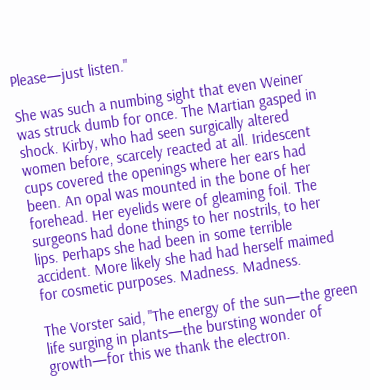Please—just listen."

She was such a numbing sight that even Weiner was struck dumb for once. The Martian gasped in shock. Kirby, who had seen surgically altered women before, scarcely reacted at all. Iridescent cups covered the openings where her ears had been. An opal was mounted in the bone of her forehead. Her eyelids were of gleaming foil. The surgeons had done things to her nostrils, to her lips. Perhaps she had been in some terrible accident. More likely she had had herself maimed for cosmetic purposes. Madness. Madness.

The Vorster said, "The energy of the sun—the green life surging in plants—the bursting wonder of growth—for this we thank the electron.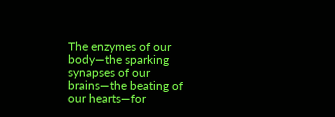The enzymes of our body—the sparking synapses of our brains—the beating of our hearts—for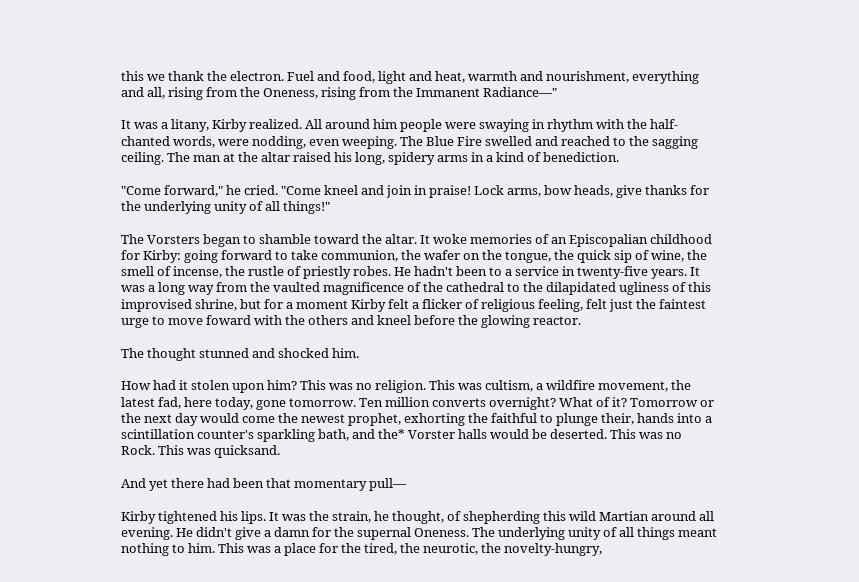this we thank the electron. Fuel and food, light and heat, warmth and nourishment, everything and all, rising from the Oneness, rising from the Immanent Radiance—"

It was a litany, Kirby realized. All around him people were swaying in rhythm with the half-chanted words, were nodding, even weeping. The Blue Fire swelled and reached to the sagging ceiling. The man at the altar raised his long, spidery arms in a kind of benediction.

"Come forward," he cried. "Come kneel and join in praise! Lock arms, bow heads, give thanks for the underlying unity of all things!"

The Vorsters began to shamble toward the altar. It woke memories of an Episcopalian childhood for Kirby: going forward to take communion, the wafer on the tongue, the quick sip of wine, the smell of incense, the rustle of priestly robes. He hadn't been to a service in twenty-five years. It was a long way from the vaulted magnificence of the cathedral to the dilapidated ugliness of this improvised shrine, but for a moment Kirby felt a flicker of religious feeling, felt just the faintest urge to move foward with the others and kneel before the glowing reactor.

The thought stunned and shocked him.

How had it stolen upon him? This was no religion. This was cultism, a wildfire movement, the latest fad, here today, gone tomorrow. Ten million converts overnight? What of it? Tomorrow or the next day would come the newest prophet, exhorting the faithful to plunge their, hands into a scintillation counter's sparkling bath, and the* Vorster halls would be deserted. This was no Rock. This was quicksand.

And yet there had been that momentary pull—

Kirby tightened his lips. It was the strain, he thought, of shepherding this wild Martian around all evening. He didn't give a damn for the supernal Oneness. The underlying unity of all things meant nothing to him. This was a place for the tired, the neurotic, the novelty-hungry,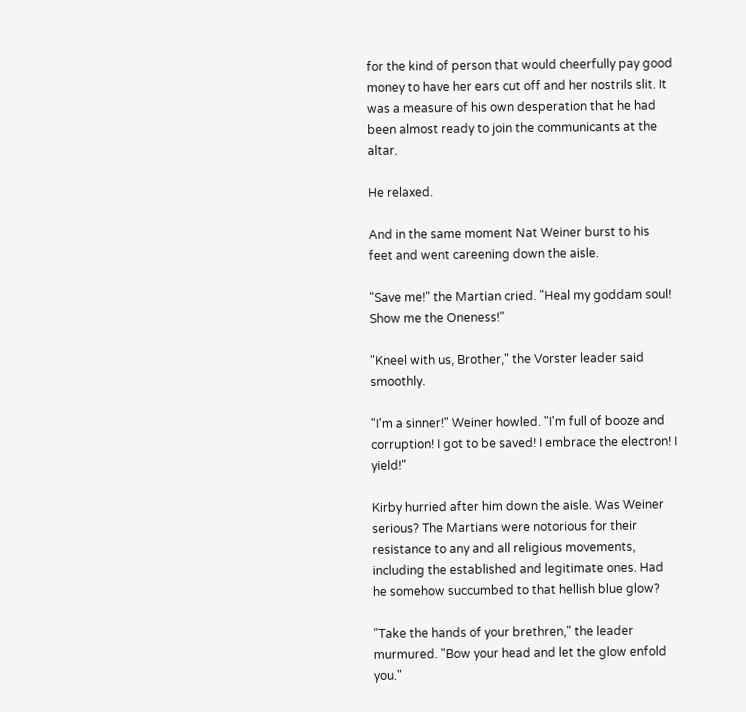for the kind of person that would cheerfully pay good money to have her ears cut off and her nostrils slit. It was a measure of his own desperation that he had been almost ready to join the communicants at the altar.

He relaxed.

And in the same moment Nat Weiner burst to his feet and went careening down the aisle.

"Save me!" the Martian cried. "Heal my goddam soul! Show me the Oneness!"

"Kneel with us, Brother," the Vorster leader said smoothly.

"I'm a sinner!" Weiner howled. "I'm full of booze and corruption! I got to be saved! I embrace the electron! I yield!"

Kirby hurried after him down the aisle. Was Weiner serious? The Martians were notorious for their resistance to any and all religious movements, including the established and legitimate ones. Had he somehow succumbed to that hellish blue glow?

"Take the hands of your brethren," the leader murmured. "Bow your head and let the glow enfold you."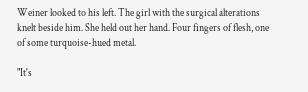Weiner looked to his left. The girl with the surgical alterations knelt beside him. She held out her hand. Four fingers of flesh, one of some turquoise-hued metal.

"It's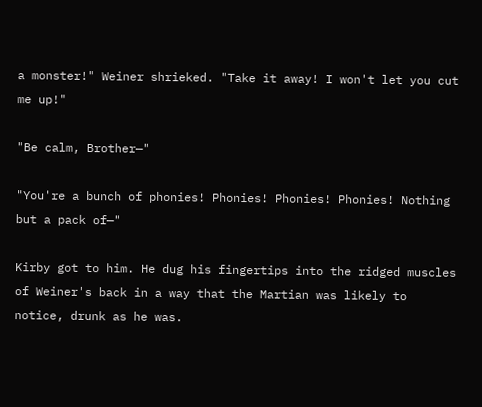a monster!" Weiner shrieked. "Take it away! I won't let you cut me up!"

"Be calm, Brother—"

"You're a bunch of phonies! Phonies! Phonies! Phonies! Nothing but a pack of—"

Kirby got to him. He dug his fingertips into the ridged muscles of Weiner's back in a way that the Martian was likely to notice, drunk as he was.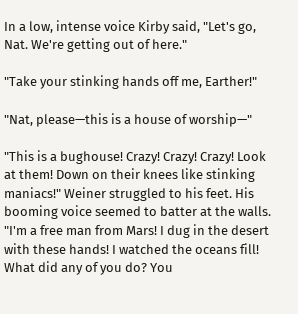In a low, intense voice Kirby said, "Let's go, Nat. We're getting out of here."

"Take your stinking hands off me, Earther!"

"Nat, please—this is a house of worship—"

"This is a bughouse! Crazy! Crazy! Crazy! Look at them! Down on their knees like stinking maniacs!" Weiner struggled to his feet. His booming voice seemed to batter at the walls. "I'm a free man from Mars! I dug in the desert with these hands! I watched the oceans fill! What did any of you do? You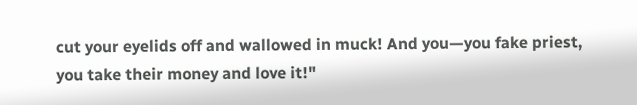cut your eyelids off and wallowed in muck! And you—you fake priest, you take their money and love it!"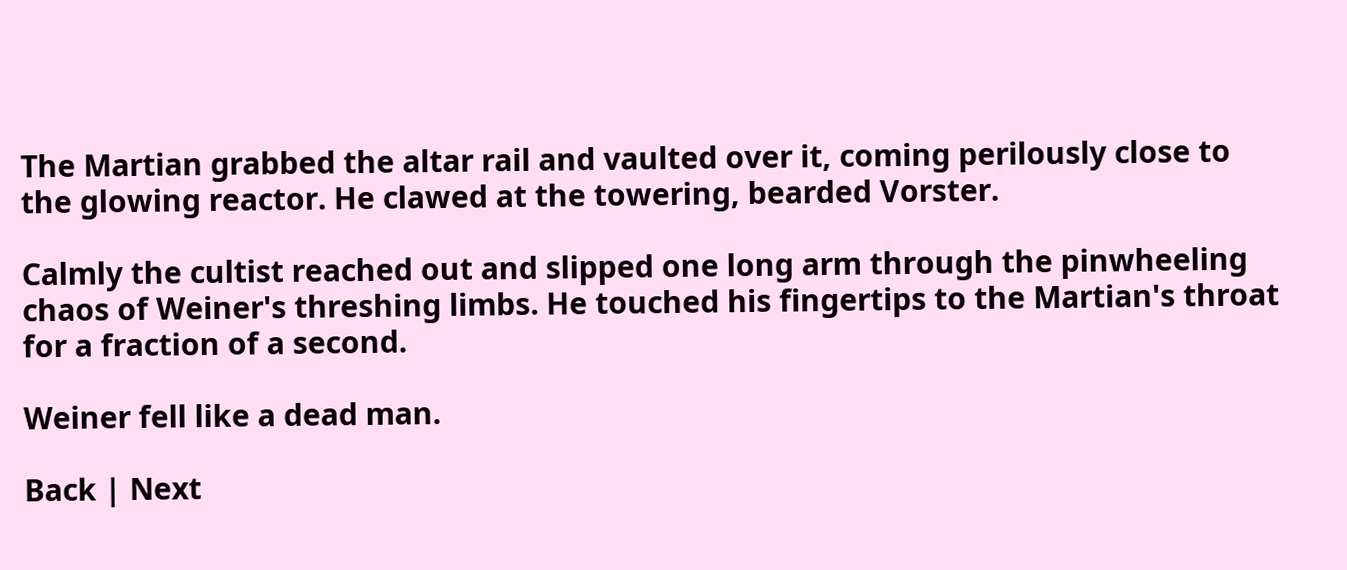The Martian grabbed the altar rail and vaulted over it, coming perilously close to the glowing reactor. He clawed at the towering, bearded Vorster.

Calmly the cultist reached out and slipped one long arm through the pinwheeling chaos of Weiner's threshing limbs. He touched his fingertips to the Martian's throat for a fraction of a second.

Weiner fell like a dead man.

Back | Next